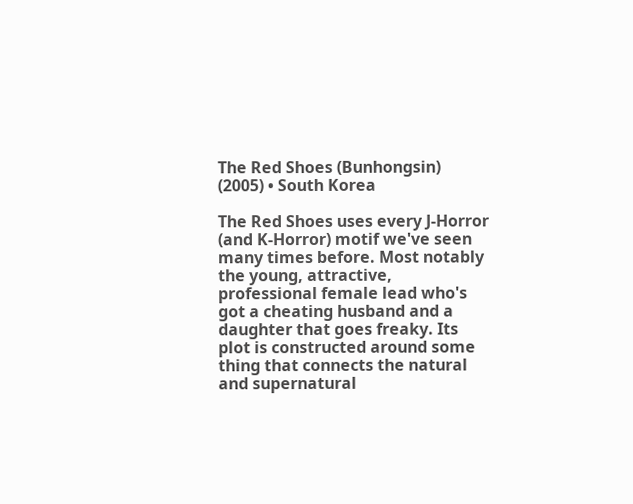The Red Shoes (Bunhongsin) (2005) • South Korea

The Red Shoes uses every J-Horror (and K-Horror) motif we've seen many times before. Most notably the young, attractive, professional female lead who's got a cheating husband and a daughter that goes freaky. Its plot is constructed around some thing that connects the natural and supernatural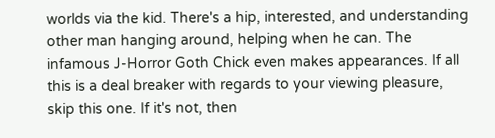worlds via the kid. There's a hip, interested, and understanding other man hanging around, helping when he can. The infamous J-Horror Goth Chick even makes appearances. If all this is a deal breaker with regards to your viewing pleasure, skip this one. If it's not, then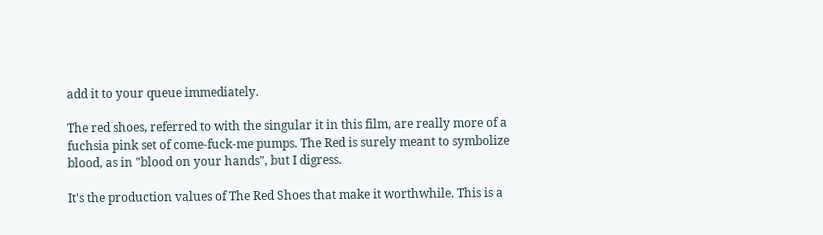add it to your queue immediately.

The red shoes, referred to with the singular it in this film, are really more of a fuchsia pink set of come-fuck-me pumps. The Red is surely meant to symbolize blood, as in "blood on your hands", but I digress.

It's the production values of The Red Shoes that make it worthwhile. This is a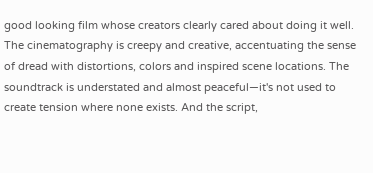good looking film whose creators clearly cared about doing it well. The cinematography is creepy and creative, accentuating the sense of dread with distortions, colors and inspired scene locations. The soundtrack is understated and almost peaceful—it's not used to create tension where none exists. And the script,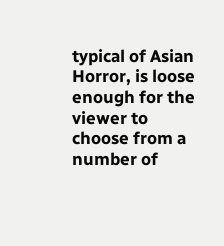typical of Asian Horror, is loose enough for the viewer to choose from a number of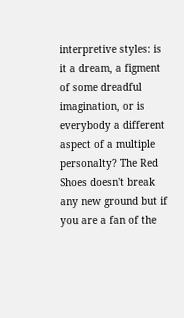interpretive styles: is it a dream, a figment of some dreadful imagination, or is everybody a different aspect of a multiple personalty? The Red Shoes doesn't break any new ground but if you are a fan of the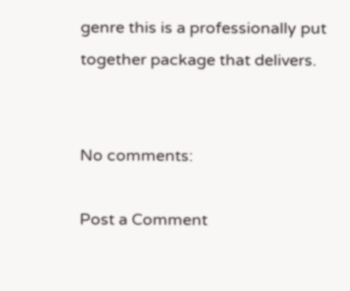genre this is a professionally put together package that delivers.


No comments:

Post a Comment